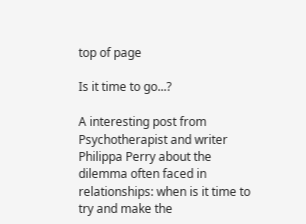top of page

Is it time to go...?

A interesting post from Psychotherapist and writer Philippa Perry about the dilemma often faced in relationships: when is it time to try and make the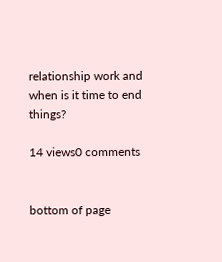relationship work and when is it time to end things?

14 views0 comments


bottom of page